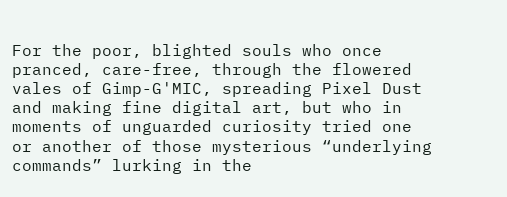For the poor, blighted souls who once pranced, care-free, through the flowered vales of Gimp-G'MIC, spreading Pixel Dust and making fine digital art, but who in moments of unguarded curiosity tried one or another of those mysterious “underlying commands” lurking in the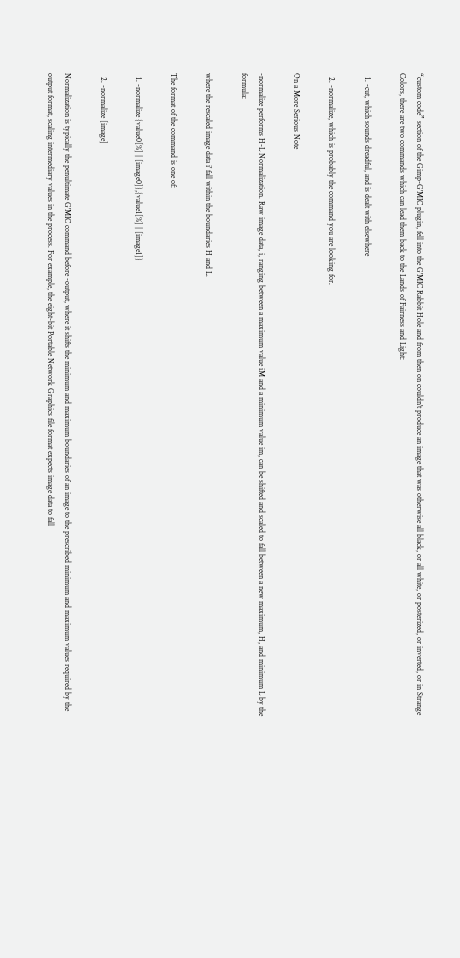“custom code” section of the Gimp-G'MIC plugin, fell into the G'MIC Rabbit Hole and from then on couldn't produce an image that was otherwise all black, or all white, or posterized, or inverted, or in Strange Colors, there are two commands which can lead them back to the Lands of Fairness and Light:

  1. -cut, which sounds dreadful, and is dealt with elsewhere

  2. -normalize, which is probably the command you are looking for.

On a More Serious Note

-normalize performs H-L Normalization. Raw image data, i, ranging between a maximum value iM and a minimum value im, can be shifted and scaled to fall between a new maximum, H, and minimum L by the formula:

where the rescaled image data i' fall within the boundaries H and L.

The format of the command is one of:

  1. -normalize {value0[%] | [image0]},{value1[%] | [image1]}

  2. -normalize [image]

Normalization is typically the penultimate G'MIC command before -output, where it shifts the minimum and maximum boundaries of an image to the prescribed minimum and maximum values required by the output format, scaling intermediary values in the process. For example, the eight-bit Portable Network Graphics file format expects image data to fall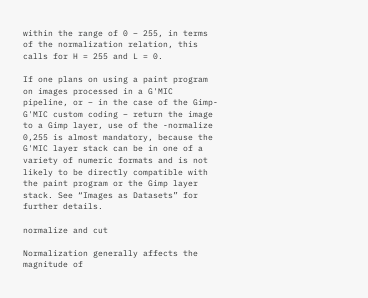within the range of 0 – 255, in terms of the normalization relation, this calls for H = 255 and L = 0.

If one plans on using a paint program on images processed in a G'MIC pipeline, or – in the case of the Gimp-G'MIC custom coding – return the image to a Gimp layer, use of the -normalize 0,255 is almost mandatory, because the G'MIC layer stack can be in one of a variety of numeric formats and is not likely to be directly compatible with the paint program or the Gimp layer stack. See “Images as Datasets” for further details.

normalize and cut

Normalization generally affects the magnitude of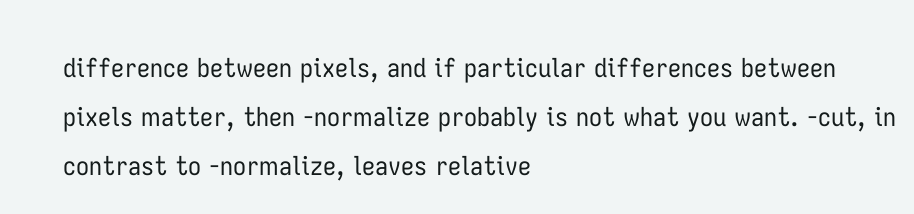difference between pixels, and if particular differences between pixels matter, then -normalize probably is not what you want. -cut, in contrast to -normalize, leaves relative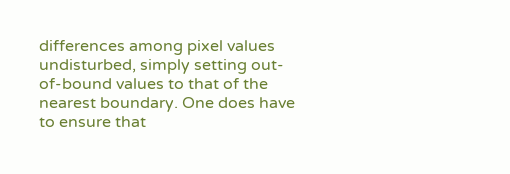differences among pixel values undisturbed, simply setting out-of-bound values to that of the nearest boundary. One does have to ensure that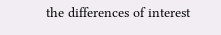the differences of interest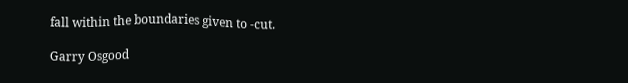fall within the boundaries given to -cut.

Garry Osgood